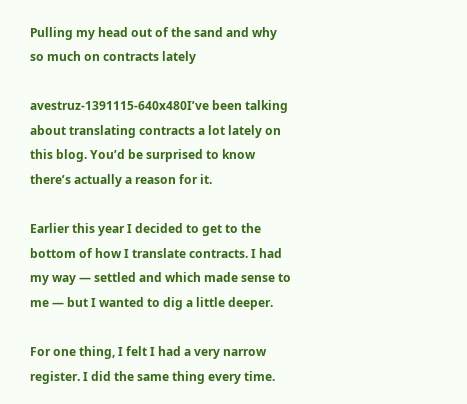Pulling my head out of the sand and why so much on contracts lately

avestruz-1391115-640x480I’ve been talking about translating contracts a lot lately on this blog. You’d be surprised to know there’s actually a reason for it.

Earlier this year I decided to get to the bottom of how I translate contracts. I had my way — settled and which made sense to me — but I wanted to dig a little deeper.

For one thing, I felt I had a very narrow register. I did the same thing every time.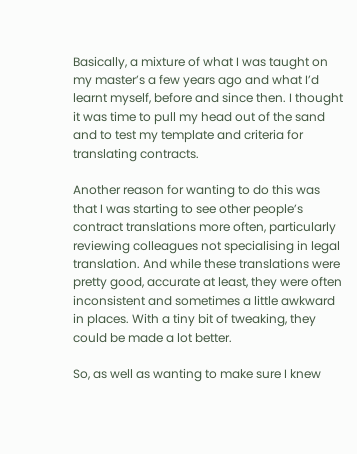Basically, a mixture of what I was taught on my master’s a few years ago and what I’d learnt myself, before and since then. I thought it was time to pull my head out of the sand and to test my template and criteria for translating contracts.

Another reason for wanting to do this was that I was starting to see other people’s contract translations more often, particularly reviewing colleagues not specialising in legal translation. And while these translations were pretty good, accurate at least, they were often inconsistent and sometimes a little awkward in places. With a tiny bit of tweaking, they could be made a lot better.

So, as well as wanting to make sure I knew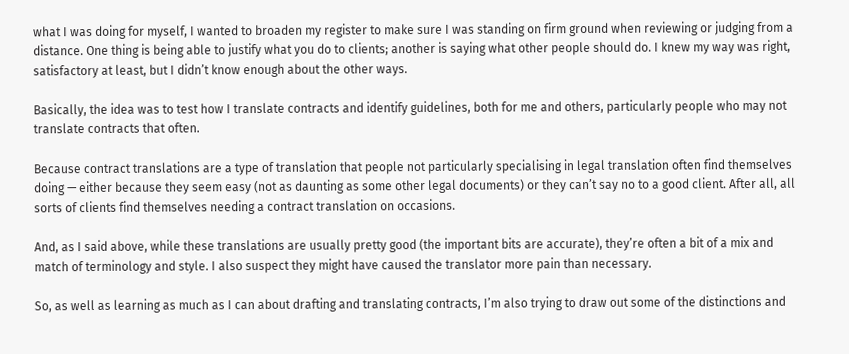what I was doing for myself, I wanted to broaden my register to make sure I was standing on firm ground when reviewing or judging from a distance. One thing is being able to justify what you do to clients; another is saying what other people should do. I knew my way was right, satisfactory at least, but I didn’t know enough about the other ways.

Basically, the idea was to test how I translate contracts and identify guidelines, both for me and others, particularly people who may not translate contracts that often.

Because contract translations are a type of translation that people not particularly specialising in legal translation often find themselves doing — either because they seem easy (not as daunting as some other legal documents) or they can’t say no to a good client. After all, all sorts of clients find themselves needing a contract translation on occasions.

And, as I said above, while these translations are usually pretty good (the important bits are accurate), they’re often a bit of a mix and match of terminology and style. I also suspect they might have caused the translator more pain than necessary.

So, as well as learning as much as I can about drafting and translating contracts, I’m also trying to draw out some of the distinctions and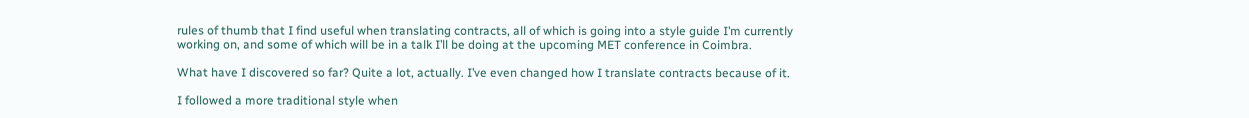rules of thumb that I find useful when translating contracts, all of which is going into a style guide I’m currently working on, and some of which will be in a talk I’ll be doing at the upcoming MET conference in Coimbra.

What have I discovered so far? Quite a lot, actually. I’ve even changed how I translate contracts because of it.

I followed a more traditional style when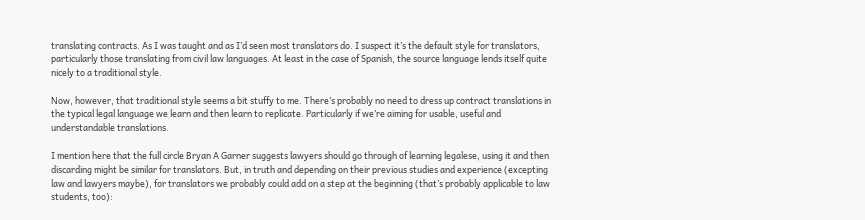translating contracts. As I was taught and as I’d seen most translators do. I suspect it’s the default style for translators, particularly those translating from civil law languages. At least in the case of Spanish, the source language lends itself quite nicely to a traditional style.

Now, however, that traditional style seems a bit stuffy to me. There’s probably no need to dress up contract translations in the typical legal language we learn and then learn to replicate. Particularly if we’re aiming for usable, useful and understandable translations.

I mention here that the full circle Bryan A Garner suggests lawyers should go through of learning legalese, using it and then discarding might be similar for translators. But, in truth and depending on their previous studies and experience (excepting law and lawyers maybe), for translators we probably could add on a step at the beginning (that’s probably applicable to law students, too):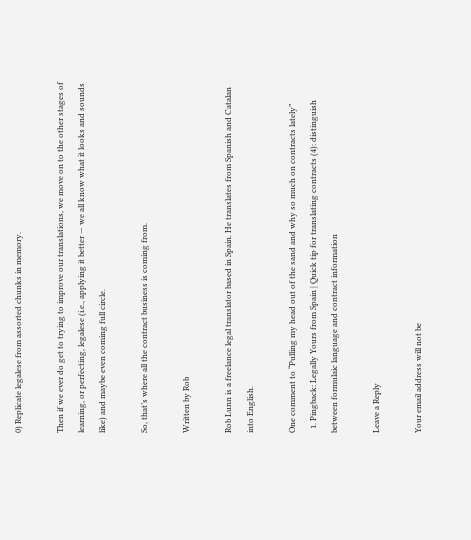0) Replicate legalese from assorted chunks in memory.

Then if we ever do get to trying to improve our translations, we move on to the other stages of learning, or perfecting, legalese (i.e., applying it better — we all know what it looks and sounds like) and maybe even coming full circle.

So, that’s where all the contract business is coming from.

Written by Rob

Rob Lunn is a freelance legal translator based in Spain. He translates from Spanish and Catalan into English.

One comment to “Pulling my head out of the sand and why so much on contracts lately”
  1. Pingback: Legally Yours from Spain | Quick tip for translating contracts (4): distinguish between formulaic language and contract information

Leave a Reply

Your email address will not be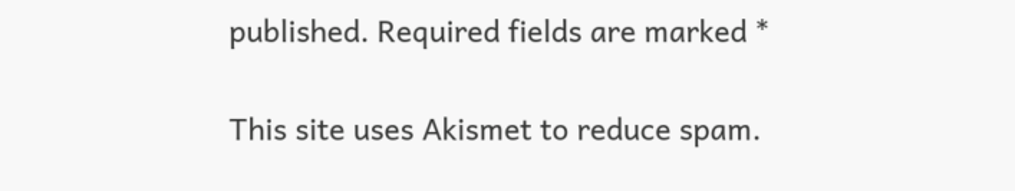published. Required fields are marked *

This site uses Akismet to reduce spam.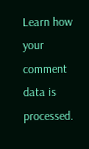Learn how your comment data is processed.